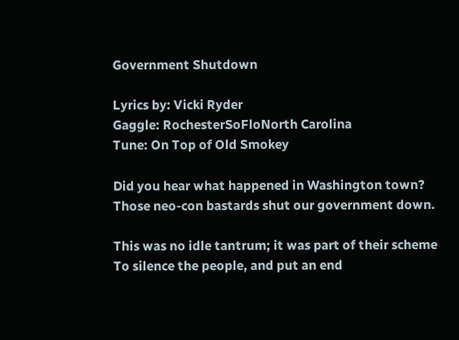Government Shutdown

Lyrics by: Vicki Ryder
Gaggle: RochesterSoFloNorth Carolina
Tune: On Top of Old Smokey

Did you hear what happened in Washington town?
Those neo-con bastards shut our government down.

This was no idle tantrum; it was part of their scheme
To silence the people, and put an end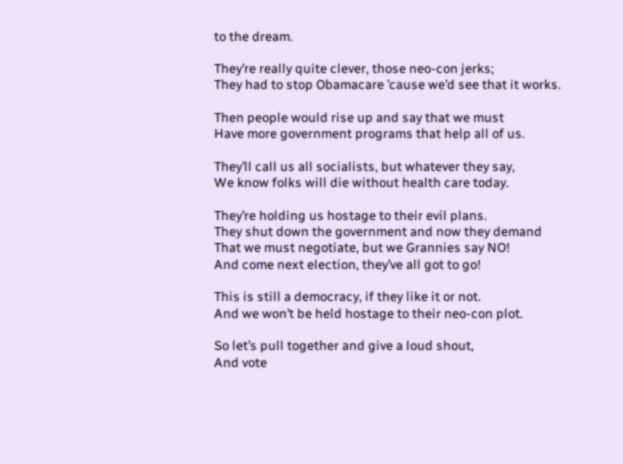to the dream.

They’re really quite clever, those neo-con jerks;
They had to stop Obamacare ’cause we’d see that it works.

Then people would rise up and say that we must
Have more government programs that help all of us.

They’ll call us all socialists, but whatever they say,
We know folks will die without health care today.

They’re holding us hostage to their evil plans.
They shut down the government and now they demand
That we must negotiate, but we Grannies say NO!
And come next election, they’ve all got to go!

This is still a democracy, if they like it or not.
And we won’t be held hostage to their neo-con plot.

So let’s pull together and give a loud shout,
And vote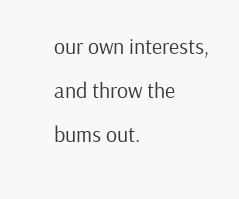our own interests, and throw the bums out.